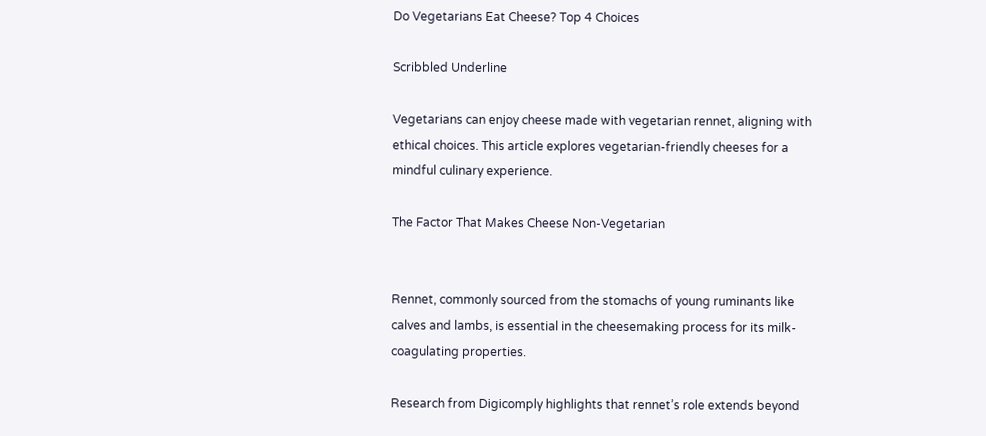Do Vegetarians Eat Cheese? Top 4 Choices

Scribbled Underline

Vegetarians can enjoy cheese made with vegetarian rennet, aligning with ethical choices. This article explores vegetarian-friendly cheeses for a mindful culinary experience.

The Factor That Makes Cheese Non-Vegetarian


Rennet, commonly sourced from the stomachs of young ruminants like calves and lambs, is essential in the cheesemaking process for its milk-coagulating properties.

Research from Digicomply highlights that rennet’s role extends beyond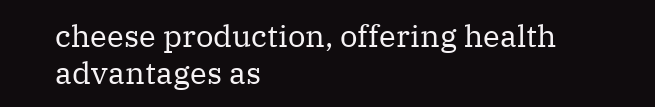cheese production, offering health advantages as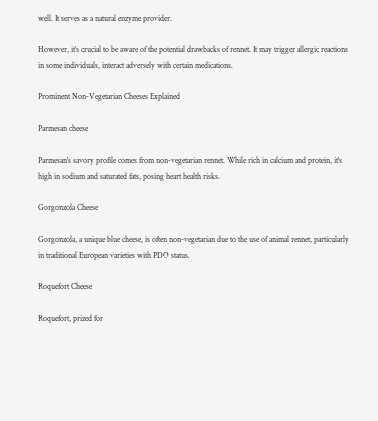well. It serves as a natural enzyme provider.

However, it’s crucial to be aware of the potential drawbacks of rennet. It may trigger allergic reactions in some individuals, interact adversely with certain medications.

Prominent Non-Vegetarian Cheeses Explained

Parmesan cheese

Parmesan's savory profile comes from non-vegetarian rennet. While rich in calcium and protein, it's high in sodium and saturated fats, posing heart health risks.

Gorgonzola Cheese

Gorgonzola, a unique blue cheese, is often non-vegetarian due to the use of animal rennet, particularly in traditional European varieties with PDO status.

Roquefort Cheese

Roquefort, prized for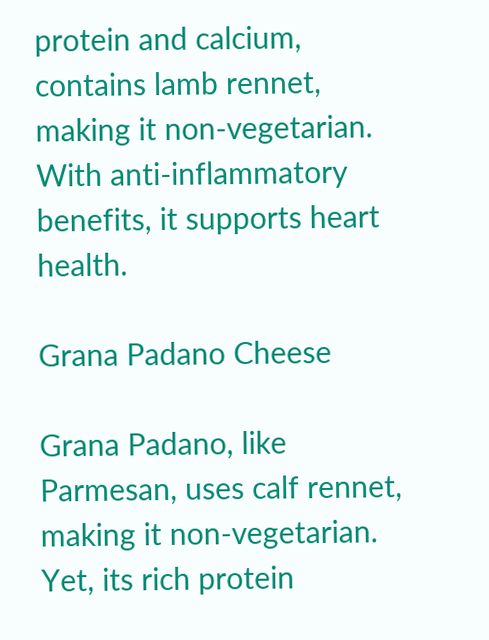protein and calcium, contains lamb rennet, making it non-vegetarian. With anti-inflammatory benefits, it supports heart health.

Grana Padano Cheese

Grana Padano, like Parmesan, uses calf rennet, making it non-vegetarian. Yet, its rich protein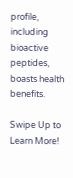profile, including bioactive peptides, boasts health benefits.

Swipe Up to Learn More!